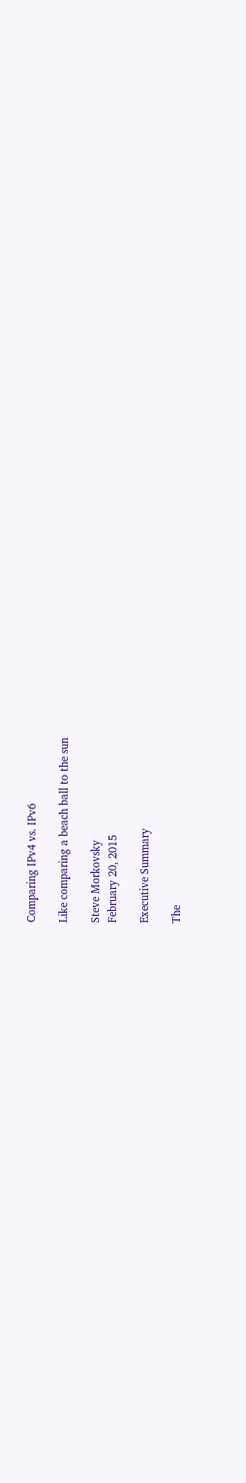Comparing IPv4 vs. IPv6

Like comparing a beach ball to the sun

Steve Morkovsky
February 20, 2015

Executive Summary

The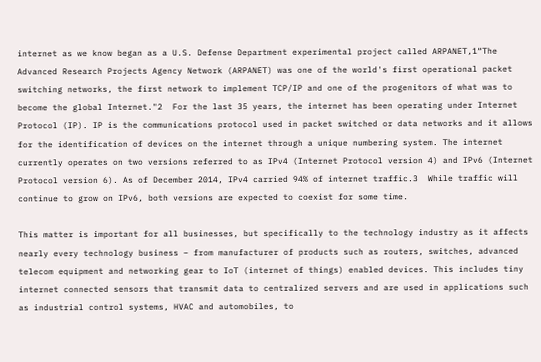internet as we know began as a U.S. Defense Department experimental project called ARPANET,1“The Advanced Research Projects Agency Network (ARPANET) was one of the world's first operational packet switching networks, the first network to implement TCP/IP and one of the progenitors of what was to become the global Internet."2  For the last 35 years, the internet has been operating under Internet Protocol (IP). IP is the communications protocol used in packet switched or data networks and it allows for the identification of devices on the internet through a unique numbering system. The internet currently operates on two versions referred to as IPv4 (Internet Protocol version 4) and IPv6 (Internet Protocol version 6). As of December 2014, IPv4 carried 94% of internet traffic.3  While traffic will continue to grow on IPv6, both versions are expected to coexist for some time.

This matter is important for all businesses, but specifically to the technology industry as it affects nearly every technology business – from manufacturer of products such as routers, switches, advanced telecom equipment and networking gear to IoT (internet of things) enabled devices. This includes tiny internet connected sensors that transmit data to centralized servers and are used in applications such as industrial control systems, HVAC and automobiles, to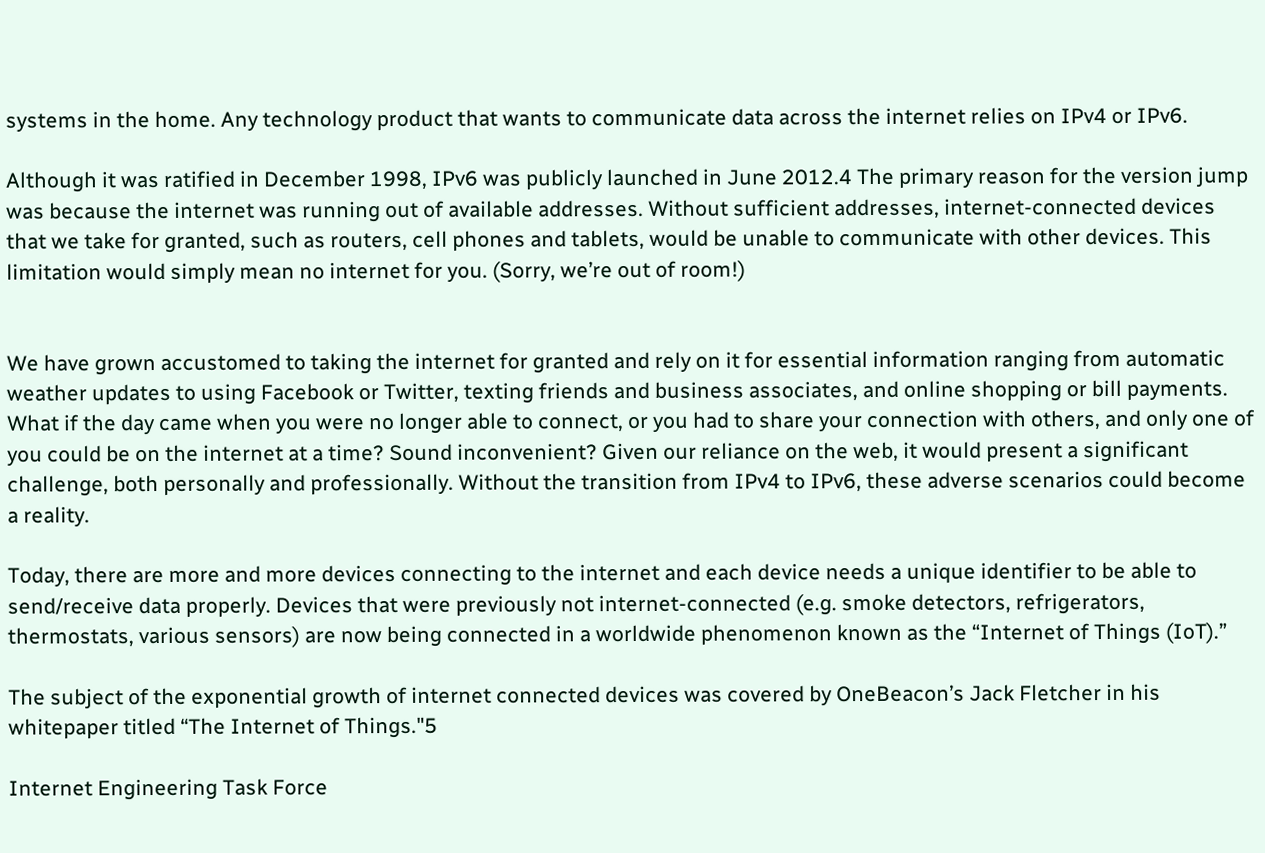systems in the home. Any technology product that wants to communicate data across the internet relies on IPv4 or IPv6.

Although it was ratified in December 1998, IPv6 was publicly launched in June 2012.4 The primary reason for the version jump was because the internet was running out of available addresses. Without sufficient addresses, internet-connected devices that we take for granted, such as routers, cell phones and tablets, would be unable to communicate with other devices. This limitation would simply mean no internet for you. (Sorry, we’re out of room!)


We have grown accustomed to taking the internet for granted and rely on it for essential information ranging from automatic weather updates to using Facebook or Twitter, texting friends and business associates, and online shopping or bill payments. What if the day came when you were no longer able to connect, or you had to share your connection with others, and only one of you could be on the internet at a time? Sound inconvenient? Given our reliance on the web, it would present a significant challenge, both personally and professionally. Without the transition from IPv4 to IPv6, these adverse scenarios could become a reality.

Today, there are more and more devices connecting to the internet and each device needs a unique identifier to be able to send/receive data properly. Devices that were previously not internet-connected (e.g. smoke detectors, refrigerators, thermostats, various sensors) are now being connected in a worldwide phenomenon known as the “Internet of Things (IoT).”

The subject of the exponential growth of internet connected devices was covered by OneBeacon’s Jack Fletcher in his whitepaper titled “The Internet of Things."5

Internet Engineering Task Force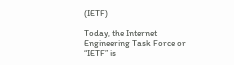(IETF)

Today, the Internet Engineering Task Force or “IETF” is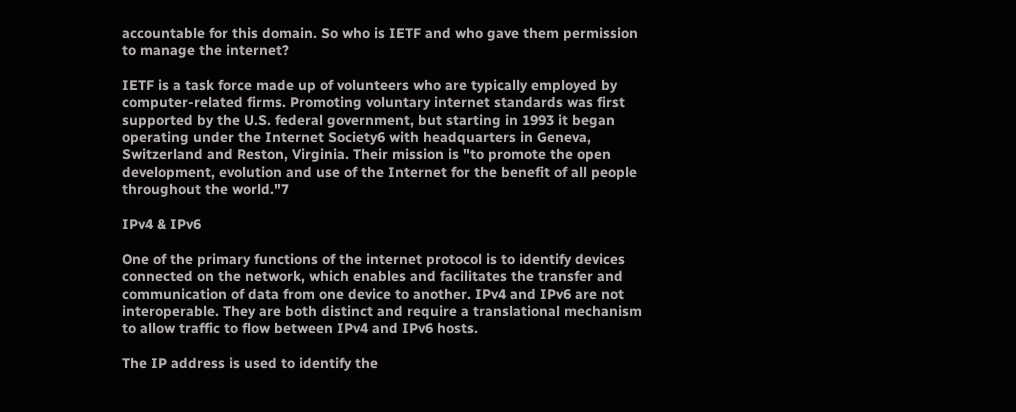accountable for this domain. So who is IETF and who gave them permission to manage the internet?

IETF is a task force made up of volunteers who are typically employed by computer-related firms. Promoting voluntary internet standards was first supported by the U.S. federal government, but starting in 1993 it began operating under the Internet Society6 with headquarters in Geneva, Switzerland and Reston, Virginia. Their mission is "to promote the open development, evolution and use of the Internet for the benefit of all people throughout the world."7

IPv4 & IPv6

One of the primary functions of the internet protocol is to identify devices connected on the network, which enables and facilitates the transfer and communication of data from one device to another. IPv4 and IPv6 are not interoperable. They are both distinct and require a translational mechanism to allow traffic to flow between IPv4 and IPv6 hosts.

The IP address is used to identify the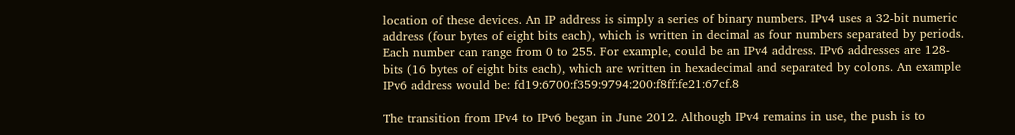location of these devices. An IP address is simply a series of binary numbers. IPv4 uses a 32-bit numeric address (four bytes of eight bits each), which is written in decimal as four numbers separated by periods. Each number can range from 0 to 255. For example, could be an IPv4 address. IPv6 addresses are 128-bits (16 bytes of eight bits each), which are written in hexadecimal and separated by colons. An example IPv6 address would be: fd19:6700:f359:9794:200:f8ff:fe21:67cf.8

The transition from IPv4 to IPv6 began in June 2012. Although IPv4 remains in use, the push is to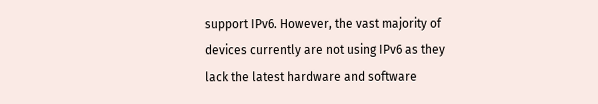support IPv6. However, the vast majority of devices currently are not using IPv6 as they lack the latest hardware and software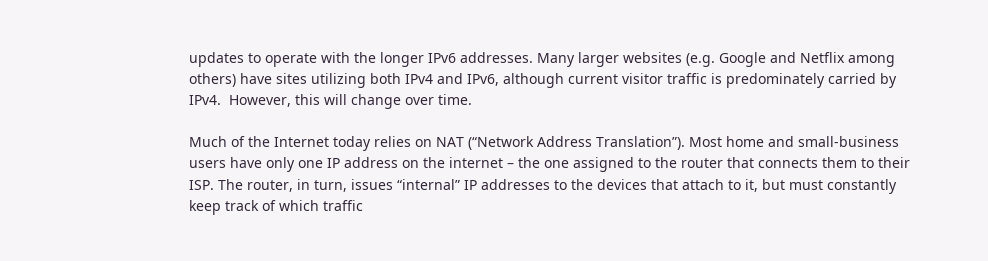updates to operate with the longer IPv6 addresses. Many larger websites (e.g. Google and Netflix among others) have sites utilizing both IPv4 and IPv6, although current visitor traffic is predominately carried by IPv4.  However, this will change over time.

Much of the Internet today relies on NAT (“Network Address Translation”). Most home and small-business users have only one IP address on the internet – the one assigned to the router that connects them to their ISP. The router, in turn, issues “internal” IP addresses to the devices that attach to it, but must constantly keep track of which traffic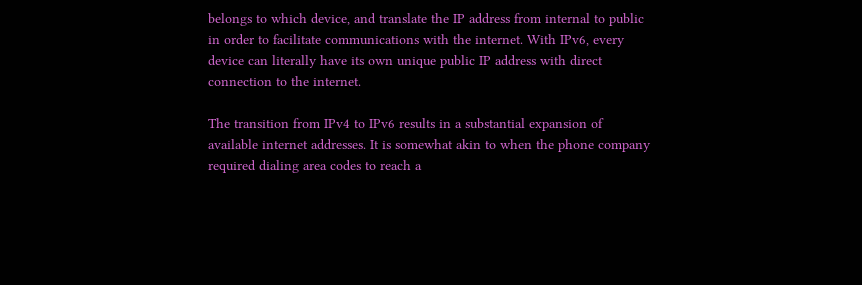belongs to which device, and translate the IP address from internal to public in order to facilitate communications with the internet. With IPv6, every device can literally have its own unique public IP address with direct connection to the internet.

The transition from IPv4 to IPv6 results in a substantial expansion of available internet addresses. It is somewhat akin to when the phone company required dialing area codes to reach a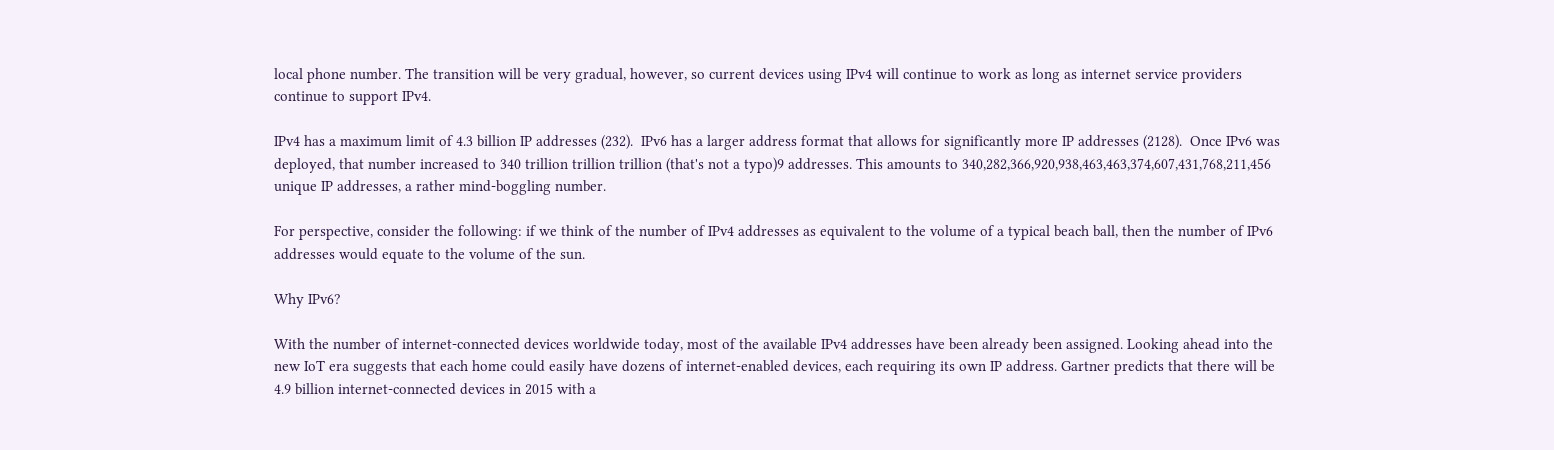local phone number. The transition will be very gradual, however, so current devices using IPv4 will continue to work as long as internet service providers continue to support IPv4.

IPv4 has a maximum limit of 4.3 billion IP addresses (232).  IPv6 has a larger address format that allows for significantly more IP addresses (2128).  Once IPv6 was deployed, that number increased to 340 trillion trillion trillion (that's not a typo)9 addresses. This amounts to 340,282,366,920,938,463,463,374,607,431,768,211,456 unique IP addresses, a rather mind-boggling number.

For perspective, consider the following: if we think of the number of IPv4 addresses as equivalent to the volume of a typical beach ball, then the number of IPv6 addresses would equate to the volume of the sun.

Why IPv6?

With the number of internet-connected devices worldwide today, most of the available IPv4 addresses have been already been assigned. Looking ahead into the new IoT era suggests that each home could easily have dozens of internet-enabled devices, each requiring its own IP address. Gartner predicts that there will be 4.9 billion internet-connected devices in 2015 with a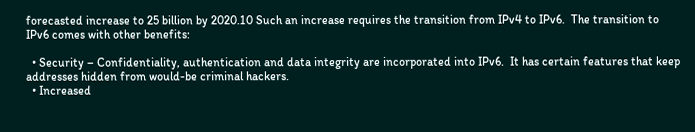forecasted increase to 25 billion by 2020.10 Such an increase requires the transition from IPv4 to IPv6.  The transition to IPv6 comes with other benefits:

  • Security – Confidentiality, authentication and data integrity are incorporated into IPv6.  It has certain features that keep addresses hidden from would-be criminal hackers.
  • Increased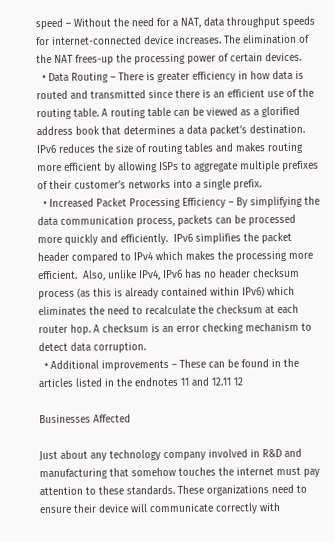speed – Without the need for a NAT, data throughput speeds for internet-connected device increases. The elimination of the NAT frees-up the processing power of certain devices.
  • Data Routing – There is greater efficiency in how data is routed and transmitted since there is an efficient use of the routing table. A routing table can be viewed as a glorified address book that determines a data packet’s destination. IPv6 reduces the size of routing tables and makes routing more efficient by allowing ISPs to aggregate multiple prefixes of their customer’s networks into a single prefix.
  • Increased Packet Processing Efficiency – By simplifying the data communication process, packets can be processed more quickly and efficiently.  IPv6 simplifies the packet header compared to IPv4 which makes the processing more efficient.  Also, unlike IPv4, IPv6 has no header checksum process (as this is already contained within IPv6) which eliminates the need to recalculate the checksum at each router hop. A checksum is an error checking mechanism to detect data corruption.
  • Additional improvements – These can be found in the articles listed in the endnotes 11 and 12.11 12

Businesses Affected

Just about any technology company involved in R&D and manufacturing that somehow touches the internet must pay attention to these standards. These organizations need to ensure their device will communicate correctly with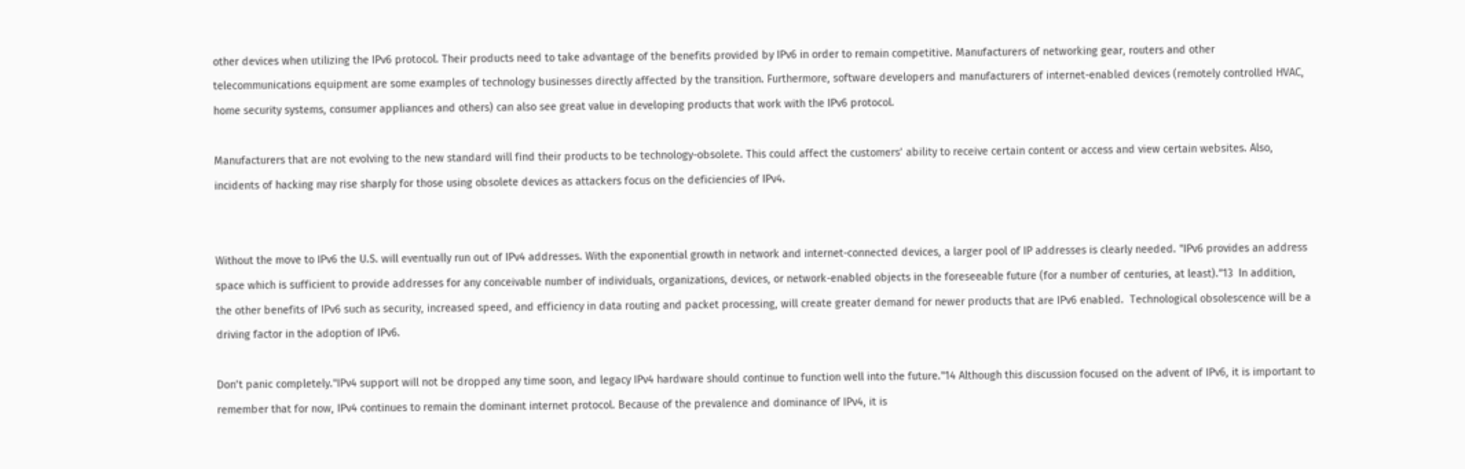other devices when utilizing the IPv6 protocol. Their products need to take advantage of the benefits provided by IPv6 in order to remain competitive. Manufacturers of networking gear, routers and other telecommunications equipment are some examples of technology businesses directly affected by the transition. Furthermore, software developers and manufacturers of internet-enabled devices (remotely controlled HVAC, home security systems, consumer appliances and others) can also see great value in developing products that work with the IPv6 protocol.

Manufacturers that are not evolving to the new standard will find their products to be technology-obsolete. This could affect the customers’ ability to receive certain content or access and view certain websites. Also, incidents of hacking may rise sharply for those using obsolete devices as attackers focus on the deficiencies of IPv4.


Without the move to IPv6 the U.S. will eventually run out of IPv4 addresses. With the exponential growth in network and internet-connected devices, a larger pool of IP addresses is clearly needed. "IPv6 provides an address space which is sufficient to provide addresses for any conceivable number of individuals, organizations, devices, or network-enabled objects in the foreseeable future (for a number of centuries, at least).”13  In addition, the other benefits of IPv6 such as security, increased speed, and efficiency in data routing and packet processing, will create greater demand for newer products that are IPv6 enabled.  Technological obsolescence will be a driving factor in the adoption of IPv6.

Don’t panic completely."IPv4 support will not be dropped any time soon, and legacy IPv4 hardware should continue to function well into the future."14 Although this discussion focused on the advent of IPv6, it is important to remember that for now, IPv4 continues to remain the dominant internet protocol. Because of the prevalence and dominance of IPv4, it is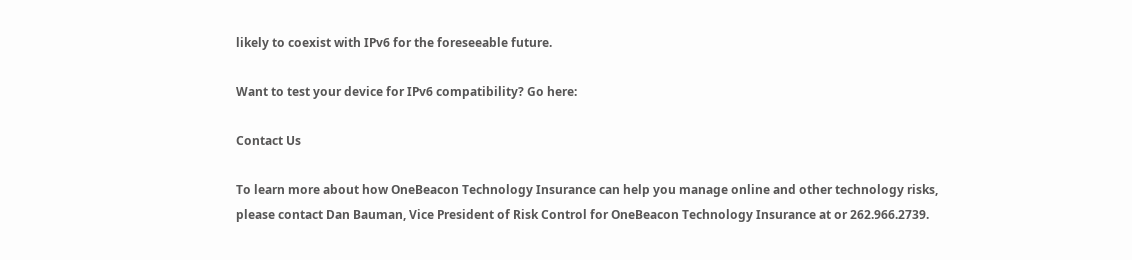likely to coexist with IPv6 for the foreseeable future.

Want to test your device for IPv6 compatibility? Go here:

Contact Us

To learn more about how OneBeacon Technology Insurance can help you manage online and other technology risks, please contact Dan Bauman, Vice President of Risk Control for OneBeacon Technology Insurance at or 262.966.2739.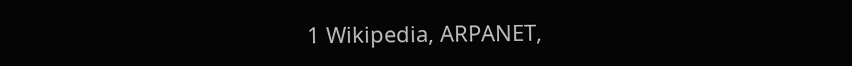1 Wikipedia, ARPANET,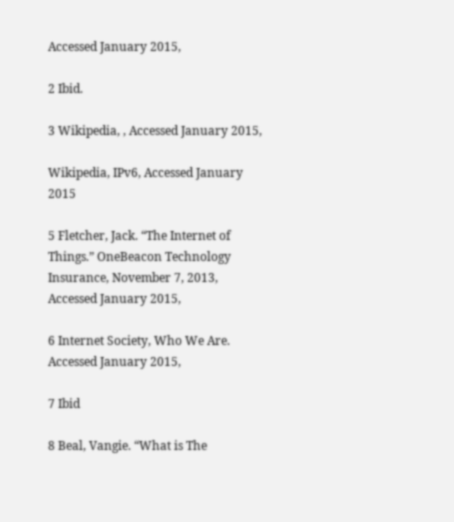Accessed January 2015,

2 Ibid.

3 Wikipedia, , Accessed January 2015,

Wikipedia, IPv6, Accessed January 2015

5 Fletcher, Jack. “The Internet of Things.” OneBeacon Technology Insurance, November 7, 2013, Accessed January 2015,

6 Internet Society, Who We Are.  Accessed January 2015,

7 Ibid

8 Beal, Vangie. “What is The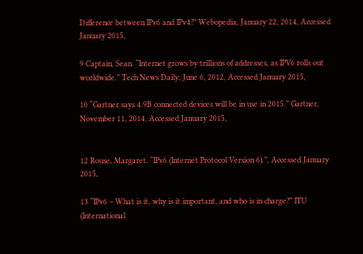Difference between IPv6 and IPv4?” Webopedia, January 22, 2014, Accessed January 2015,

9 Captain, Sean. “Internet grows by trillions of addresses, as IPV6 rolls out worldwide.” Tech News Daily, June 6, 2012, Accessed January 2015,

10 “Gartner says 4.9B connected devices will be in use in 2015.” Gartner, November 11, 2014, Accessed January 2015,


12 Rouse, Margaret. “IPv6 (Internet Protocol Version 6).”, Accessed January 2015,

13 “IPv6 – What is it, why is it important, and who is in charge?” ITU (International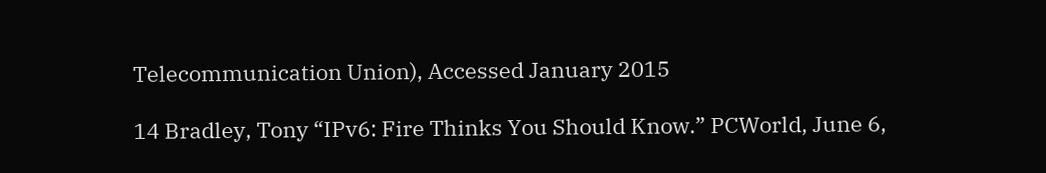Telecommunication Union), Accessed January 2015

14 Bradley, Tony “IPv6: Fire Thinks You Should Know.” PCWorld, June 6,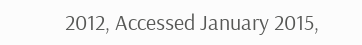2012, Accessed January 2015,